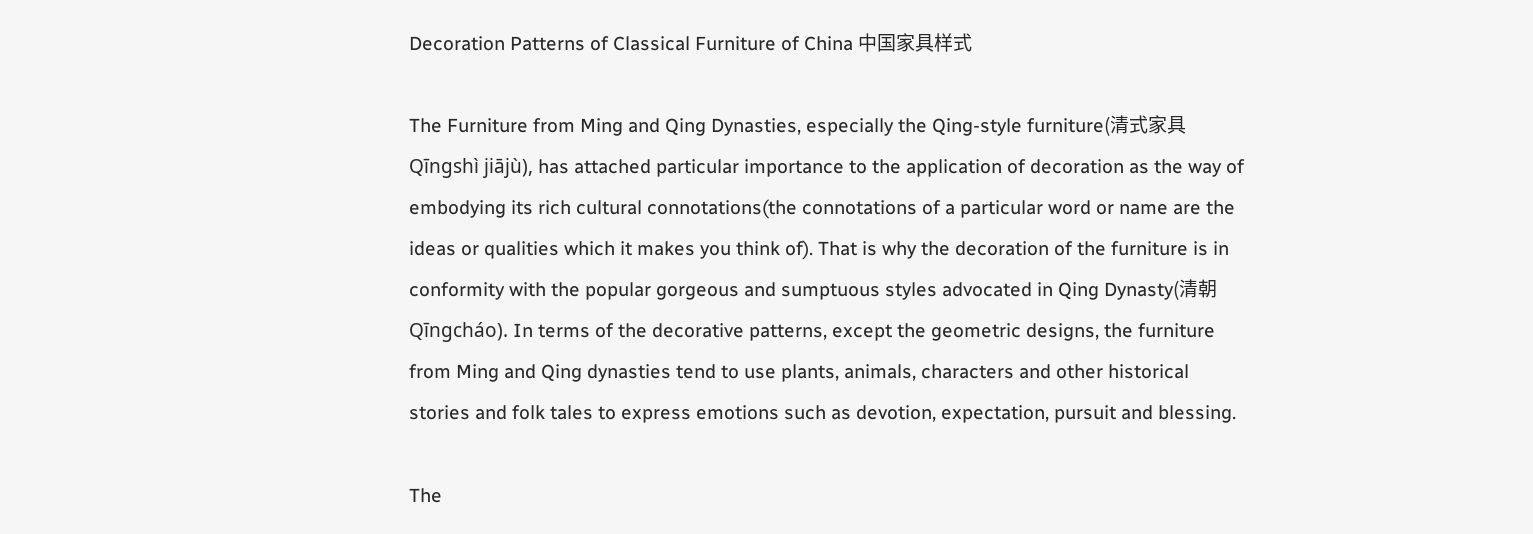Decoration Patterns of Classical Furniture of China 中国家具样式

The Furniture from Ming and Qing Dynasties, especially the Qing-style furniture(清式家具Qīngshì jiājù), has attached particular importance to the application of decoration as the way of embodying its rich cultural connotations(the connotations of a particular word or name are the ideas or qualities which it makes you think of). That is why the decoration of the furniture is in conformity with the popular gorgeous and sumptuous styles advocated in Qing Dynasty(清朝Qīngcháo). In terms of the decorative patterns, except the geometric designs, the furniture from Ming and Qing dynasties tend to use plants, animals, characters and other historical stories and folk tales to express emotions such as devotion, expectation, pursuit and blessing.

The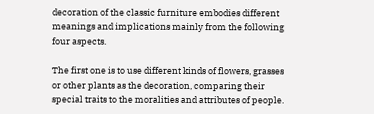decoration of the classic furniture embodies different meanings and implications mainly from the following four aspects.

The first one is to use different kinds of flowers, grasses or other plants as the decoration, comparing their special traits to the moralities and attributes of people.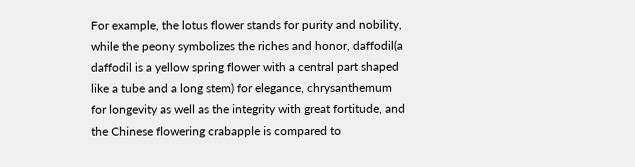For example, the lotus flower stands for purity and nobility, while the peony symbolizes the riches and honor, daffodil(a daffodil is a yellow spring flower with a central part shaped like a tube and a long stem) for elegance, chrysanthemum for longevity as well as the integrity with great fortitude, and the Chinese flowering crabapple is compared to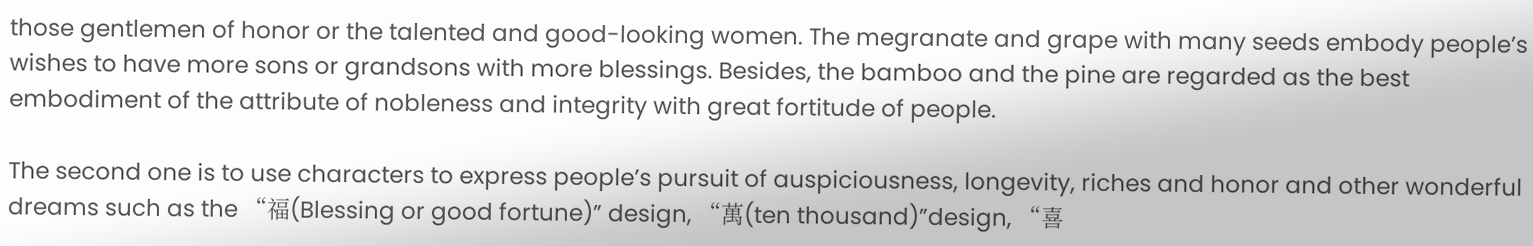those gentlemen of honor or the talented and good-looking women. The megranate and grape with many seeds embody people’s wishes to have more sons or grandsons with more blessings. Besides, the bamboo and the pine are regarded as the best embodiment of the attribute of nobleness and integrity with great fortitude of people.

The second one is to use characters to express people’s pursuit of auspiciousness, longevity, riches and honor and other wonderful dreams such as the “福(Blessing or good fortune)” design, “萬(ten thousand)”design, “喜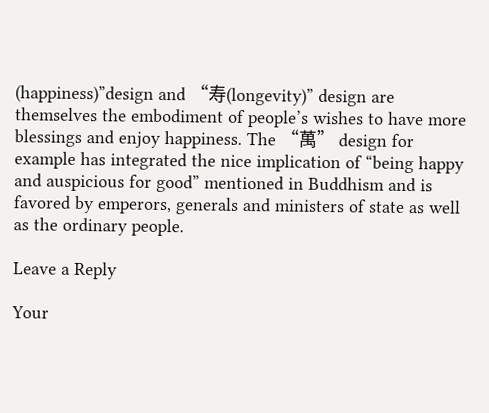(happiness)”design and “寿(longevity)” design are themselves the embodiment of people’s wishes to have more blessings and enjoy happiness. The “萬” design for example has integrated the nice implication of “being happy and auspicious for good” mentioned in Buddhism and is favored by emperors, generals and ministers of state as well as the ordinary people.

Leave a Reply

Your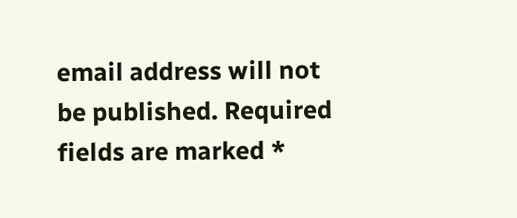email address will not be published. Required fields are marked *